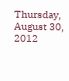Thursday, August 30, 2012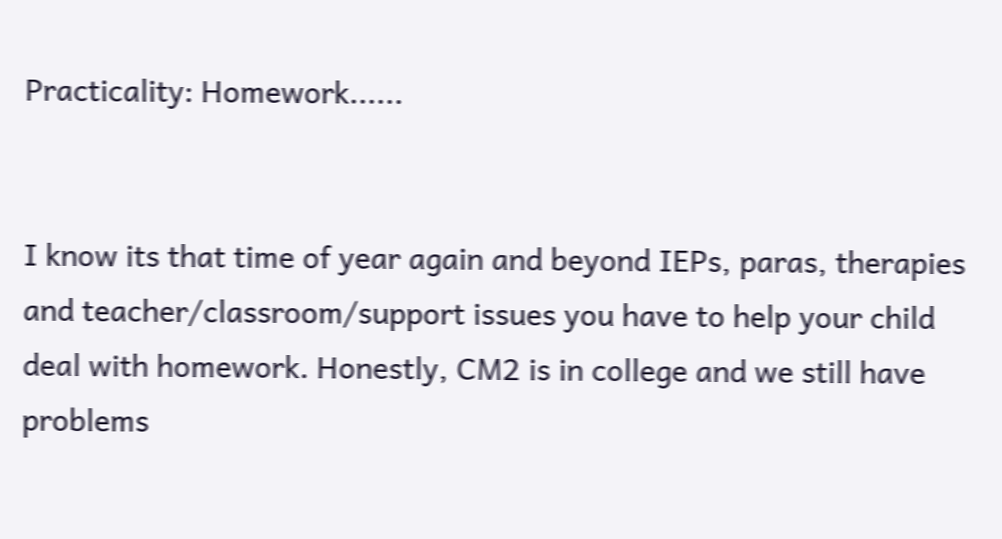Practicality: Homework......


I know its that time of year again and beyond IEPs, paras, therapies and teacher/classroom/support issues you have to help your child deal with homework. Honestly, CM2 is in college and we still have problems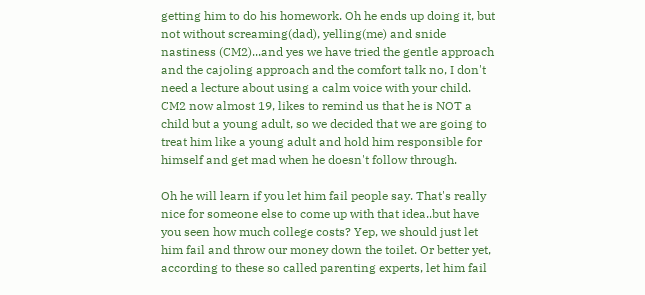getting him to do his homework. Oh he ends up doing it, but not without screaming(dad), yelling(me) and snide nastiness (CM2)...and yes we have tried the gentle approach and the cajoling approach and the comfort talk no, I don't need a lecture about using a calm voice with your child. CM2 now almost 19, likes to remind us that he is NOT a child but a young adult, so we decided that we are going to treat him like a young adult and hold him responsible for himself and get mad when he doesn't follow through.

Oh he will learn if you let him fail people say. That's really nice for someone else to come up with that idea..but have you seen how much college costs? Yep, we should just let him fail and throw our money down the toilet. Or better yet, according to these so called parenting experts, let him fail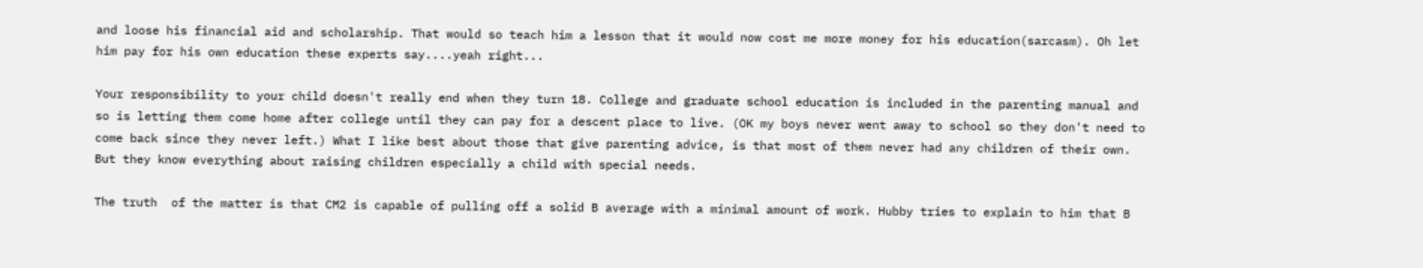and loose his financial aid and scholarship. That would so teach him a lesson that it would now cost me more money for his education(sarcasm). Oh let him pay for his own education these experts say....yeah right...

Your responsibility to your child doesn't really end when they turn 18. College and graduate school education is included in the parenting manual and so is letting them come home after college until they can pay for a descent place to live. (OK my boys never went away to school so they don't need to come back since they never left.) What I like best about those that give parenting advice, is that most of them never had any children of their own. But they know everything about raising children especially a child with special needs.

The truth  of the matter is that CM2 is capable of pulling off a solid B average with a minimal amount of work. Hubby tries to explain to him that B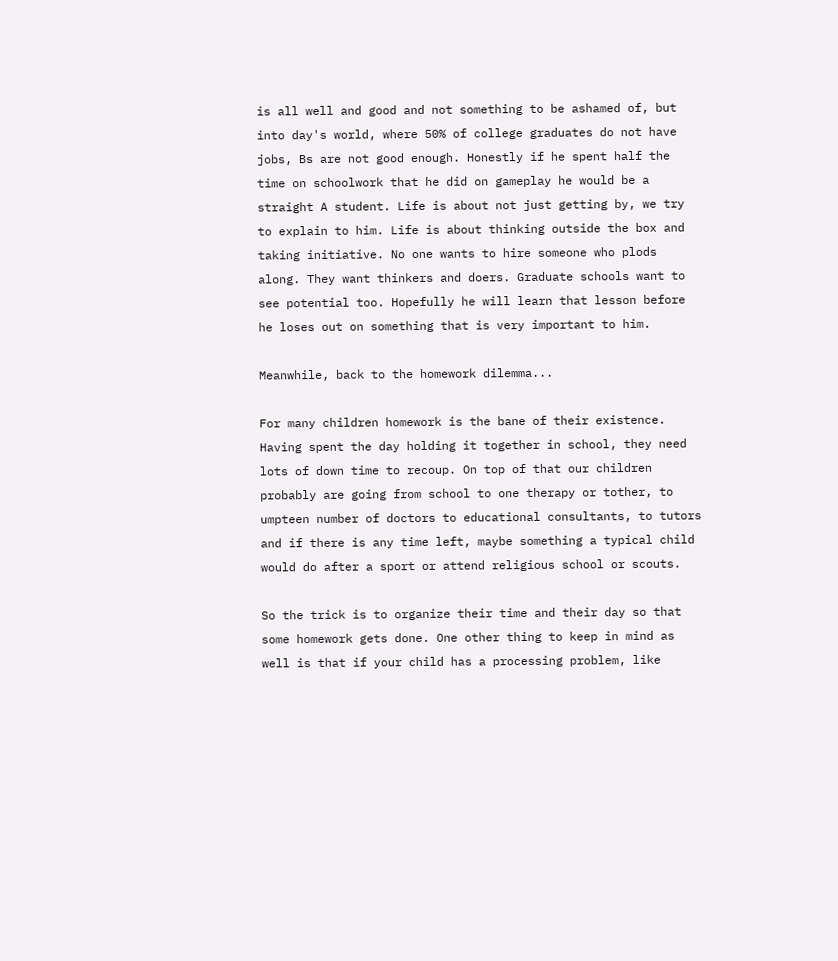is all well and good and not something to be ashamed of, but into day's world, where 50% of college graduates do not have jobs, Bs are not good enough. Honestly if he spent half the time on schoolwork that he did on gameplay he would be a straight A student. Life is about not just getting by, we try to explain to him. Life is about thinking outside the box and taking initiative. No one wants to hire someone who plods along. They want thinkers and doers. Graduate schools want to see potential too. Hopefully he will learn that lesson before he loses out on something that is very important to him.

Meanwhile, back to the homework dilemma...

For many children homework is the bane of their existence. Having spent the day holding it together in school, they need lots of down time to recoup. On top of that our children probably are going from school to one therapy or tother, to umpteen number of doctors to educational consultants, to tutors and if there is any time left, maybe something a typical child would do after a sport or attend religious school or scouts.

So the trick is to organize their time and their day so that some homework gets done. One other thing to keep in mind as well is that if your child has a processing problem, like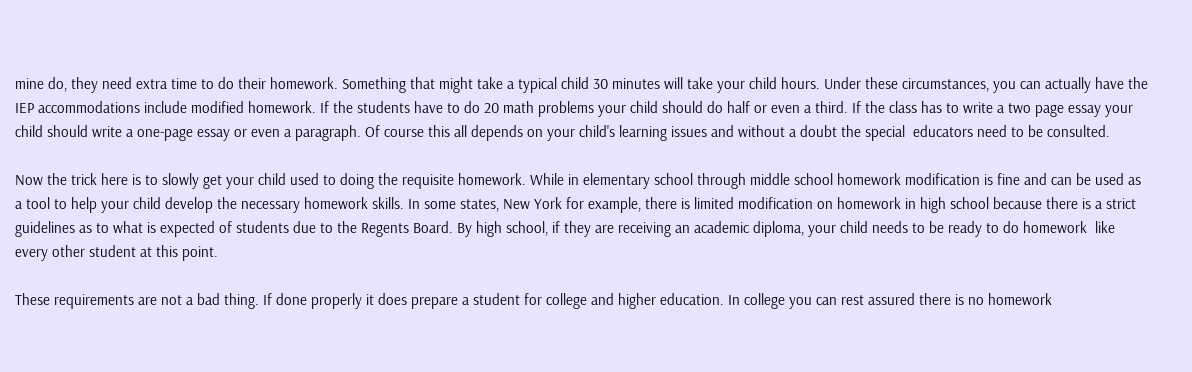mine do, they need extra time to do their homework. Something that might take a typical child 30 minutes will take your child hours. Under these circumstances, you can actually have the IEP accommodations include modified homework. If the students have to do 20 math problems your child should do half or even a third. If the class has to write a two page essay your child should write a one-page essay or even a paragraph. Of course this all depends on your child's learning issues and without a doubt the special  educators need to be consulted.

Now the trick here is to slowly get your child used to doing the requisite homework. While in elementary school through middle school homework modification is fine and can be used as a tool to help your child develop the necessary homework skills. In some states, New York for example, there is limited modification on homework in high school because there is a strict guidelines as to what is expected of students due to the Regents Board. By high school, if they are receiving an academic diploma, your child needs to be ready to do homework  like every other student at this point.

These requirements are not a bad thing. If done properly it does prepare a student for college and higher education. In college you can rest assured there is no homework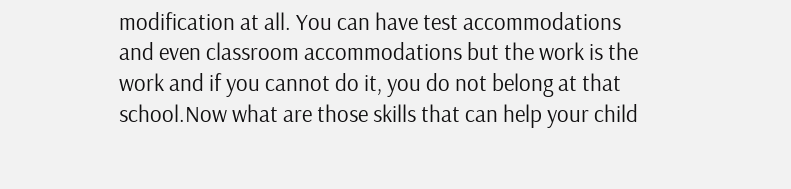modification at all. You can have test accommodations and even classroom accommodations but the work is the work and if you cannot do it, you do not belong at that school.Now what are those skills that can help your child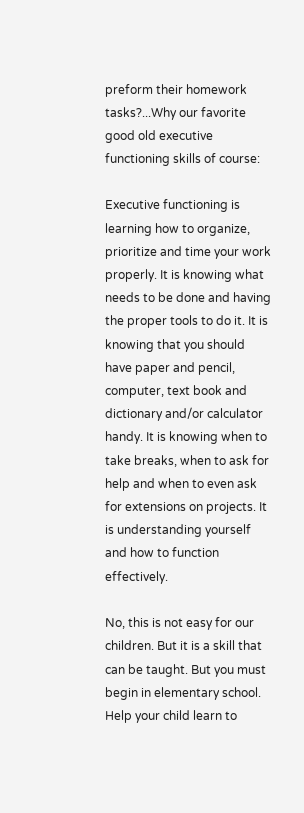preform their homework tasks?...Why our favorite good old executive functioning skills of course:

Executive functioning is learning how to organize, prioritize and time your work properly. It is knowing what needs to be done and having the proper tools to do it. It is knowing that you should have paper and pencil, computer, text book and dictionary and/or calculator handy. It is knowing when to take breaks, when to ask for help and when to even ask for extensions on projects. It is understanding yourself and how to function effectively.

No, this is not easy for our children. But it is a skill that can be taught. But you must begin in elementary school. Help your child learn to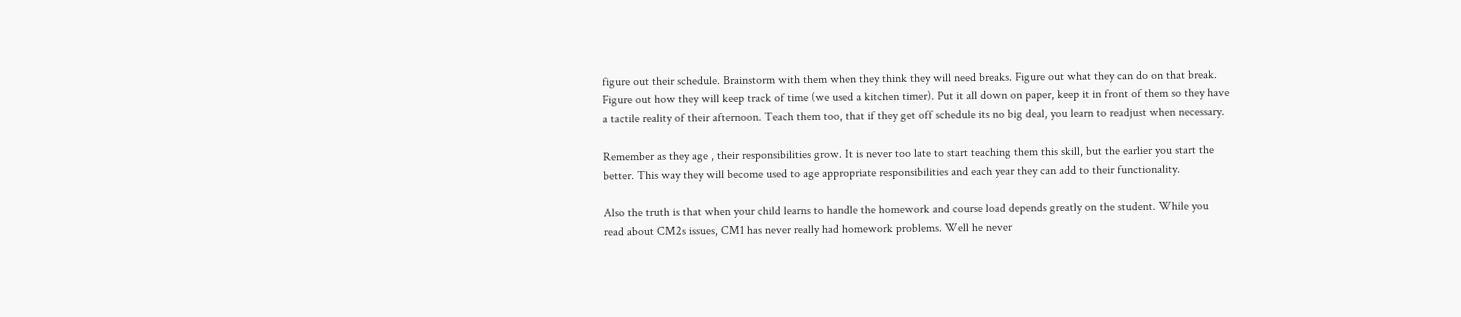figure out their schedule. Brainstorm with them when they think they will need breaks. Figure out what they can do on that break. Figure out how they will keep track of time (we used a kitchen timer). Put it all down on paper, keep it in front of them so they have a tactile reality of their afternoon. Teach them too, that if they get off schedule its no big deal, you learn to readjust when necessary.

Remember as they age , their responsibilities grow. It is never too late to start teaching them this skill, but the earlier you start the better. This way they will become used to age appropriate responsibilities and each year they can add to their functionality.

Also the truth is that when your child learns to handle the homework and course load depends greatly on the student. While you read about CM2s issues, CM1 has never really had homework problems. Well he never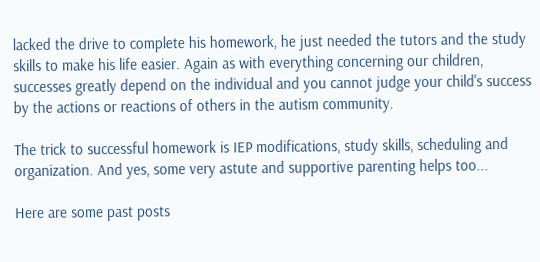lacked the drive to complete his homework, he just needed the tutors and the study skills to make his life easier. Again as with everything concerning our children, successes greatly depend on the individual and you cannot judge your child's success by the actions or reactions of others in the autism community.

The trick to successful homework is IEP modifications, study skills, scheduling and organization. And yes, some very astute and supportive parenting helps too...

Here are some past posts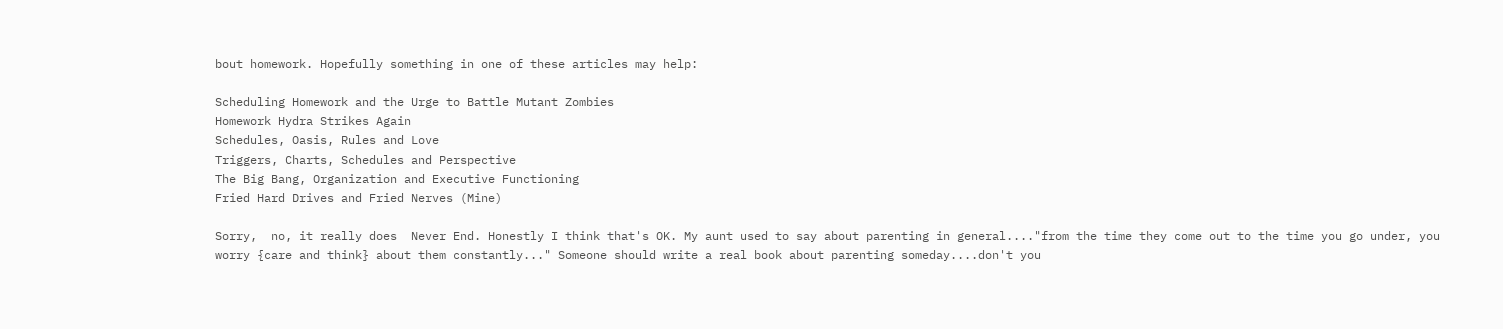bout homework. Hopefully something in one of these articles may help:

Scheduling Homework and the Urge to Battle Mutant Zombies
Homework Hydra Strikes Again
Schedules, Oasis, Rules and Love
Triggers, Charts, Schedules and Perspective
The Big Bang, Organization and Executive Functioning
Fried Hard Drives and Fried Nerves (Mine)

Sorry,  no, it really does  Never End. Honestly I think that's OK. My aunt used to say about parenting in general...."from the time they come out to the time you go under, you worry {care and think} about them constantly..." Someone should write a real book about parenting someday....don't you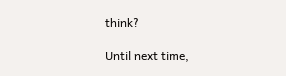think?

Until next time,